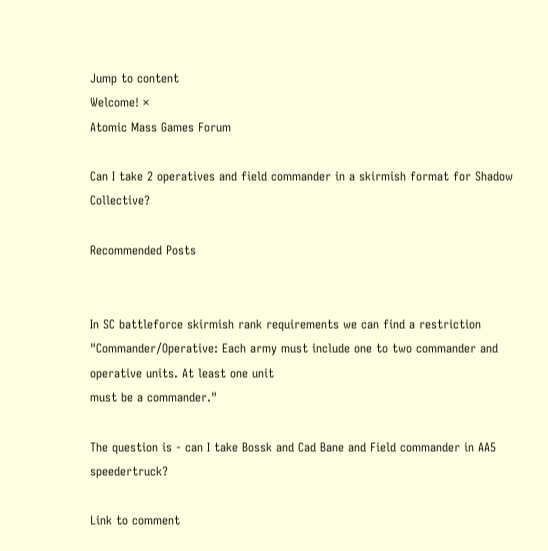Jump to content
Welcome! ×
Atomic Mass Games Forum

Can I take 2 operatives and field commander in a skirmish format for Shadow Collective?

Recommended Posts


In SC battleforce skirmish rank requirements we can find a restriction "Commander/Operative: Each army must include one to two commander and operative units. At least one unit
must be a commander."

The question is - can I take Bossk and Cad Bane and Field commander in AA5 speedertruck?

Link to comment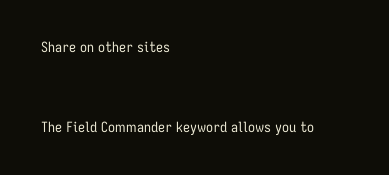Share on other sites


The Field Commander keyword allows you to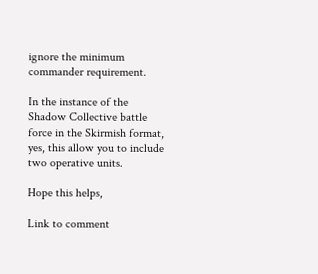ignore the minimum commander requirement.

In the instance of the Shadow Collective battle force in the Skirmish format, yes, this allow you to include two operative units.

Hope this helps,

Link to comment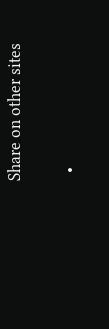Share on other sites

  •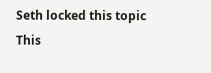Seth locked this topic
This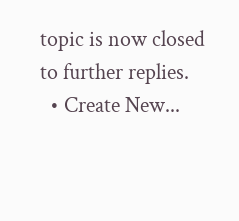topic is now closed to further replies.
  • Create New...